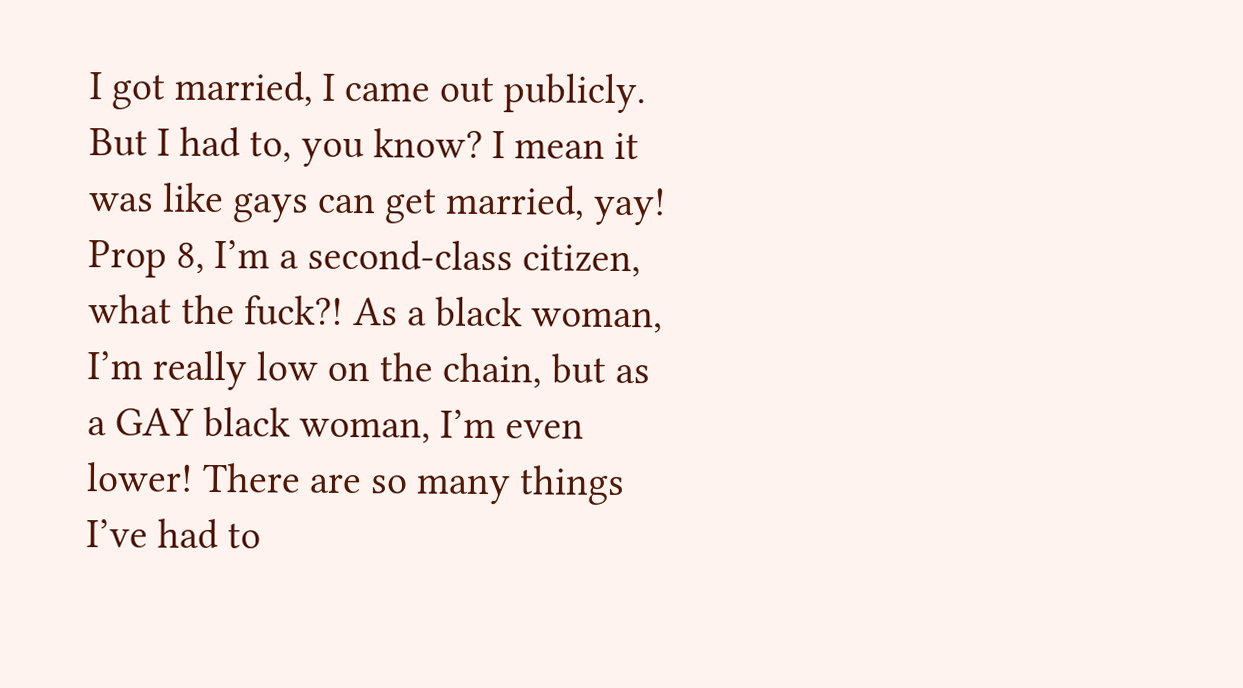I got married, I came out publicly. But I had to, you know? I mean it was like gays can get married, yay! Prop 8, I’m a second-class citizen, what the fuck?! As a black woman, I’m really low on the chain, but as a GAY black woman, I’m even lower! There are so many things I’ve had to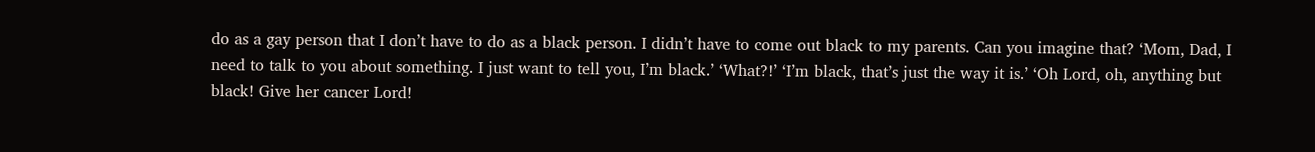do as a gay person that I don’t have to do as a black person. I didn’t have to come out black to my parents. Can you imagine that? ‘Mom, Dad, I need to talk to you about something. I just want to tell you, I’m black.’ ‘What?!’ ‘I’m black, that’s just the way it is.’ ‘Oh Lord, oh, anything but black! Give her cancer Lord!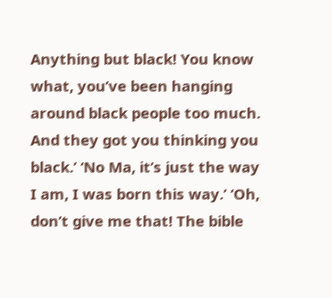Anything but black! You know what, you’ve been hanging around black people too much. And they got you thinking you black.’ ‘No Ma, it’s just the way I am, I was born this way.’ ‘Oh, don’t give me that! The bible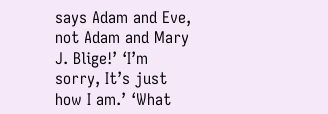says Adam and Eve, not Adam and Mary J. Blige!’ ‘I’m sorry, It’s just how I am.’ ‘What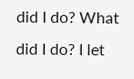did I do? What did I do? I let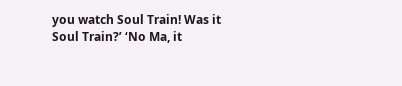you watch Soul Train! Was it Soul Train?’ ‘No Ma, it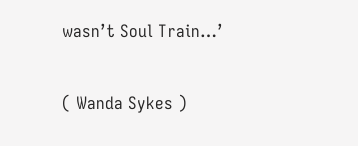wasn’t Soul Train…’

( Wanda Sykes )